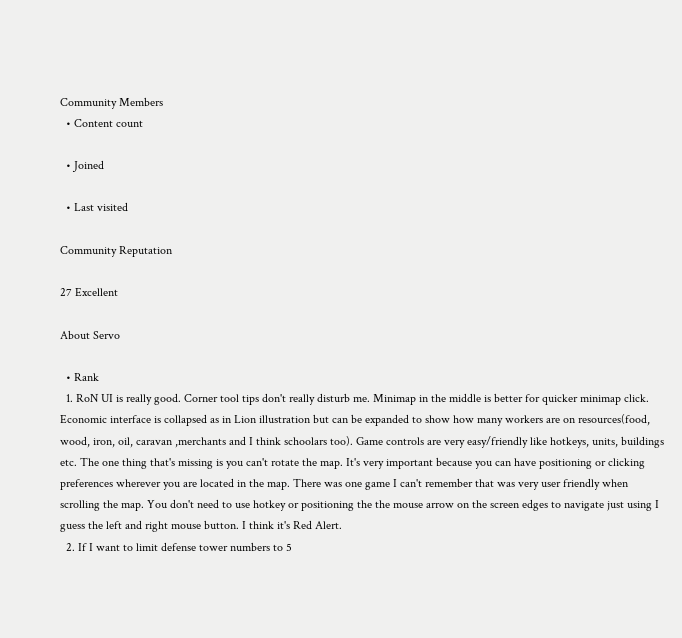Community Members
  • Content count

  • Joined

  • Last visited

Community Reputation

27 Excellent

About Servo

  • Rank
  1. RoN UI is really good. Corner tool tips don't really disturb me. Minimap in the middle is better for quicker minimap click. Economic interface is collapsed as in Lion illustration but can be expanded to show how many workers are on resources(food, wood, iron, oil, caravan ,merchants and I think schoolars too). Game controls are very easy/friendly like hotkeys, units, buildings etc. The one thing that's missing is you can't rotate the map. It's very important because you can have positioning or clicking preferences wherever you are located in the map. There was one game I can't remember that was very user friendly when scrolling the map. You don't need to use hotkey or positioning the the mouse arrow on the screen edges to navigate just using I guess the left and right mouse button. I think it's Red Alert.
  2. If I want to limit defense tower numbers to 5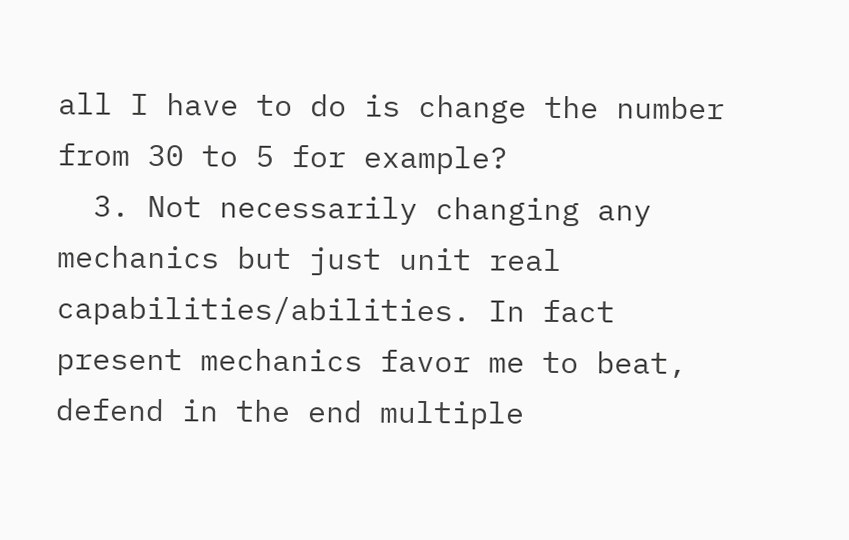all I have to do is change the number from 30 to 5 for example?
  3. Not necessarily changing any mechanics but just unit real capabilities/abilities. In fact present mechanics favor me to beat, defend in the end multiple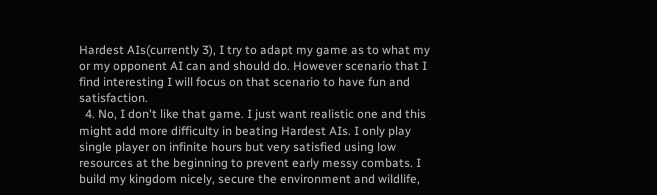Hardest AIs(currently 3), I try to adapt my game as to what my or my opponent AI can and should do. However scenario that I find interesting I will focus on that scenario to have fun and satisfaction.
  4. No, I don't like that game. I just want realistic one and this might add more difficulty in beating Hardest AIs. I only play single player on infinite hours but very satisfied using low resources at the beginning to prevent early messy combats. I build my kingdom nicely, secure the environment and wildlife,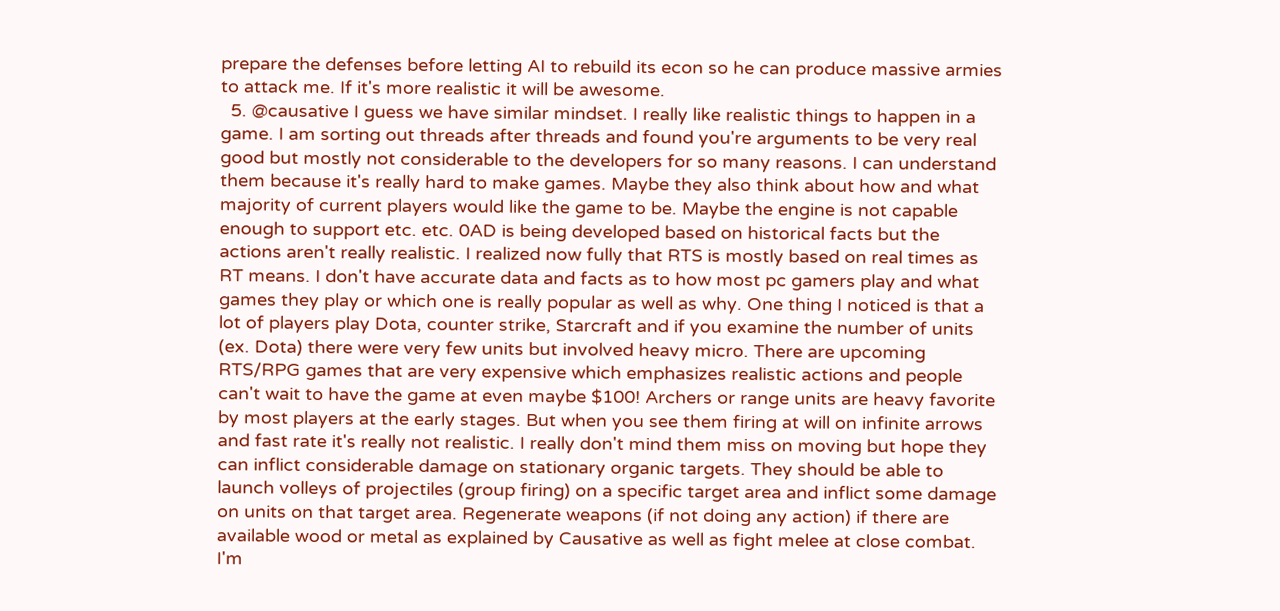prepare the defenses before letting AI to rebuild its econ so he can produce massive armies to attack me. If it's more realistic it will be awesome.
  5. @causative I guess we have similar mindset. I really like realistic things to happen in a game. I am sorting out threads after threads and found you're arguments to be very real good but mostly not considerable to the developers for so many reasons. I can understand them because it's really hard to make games. Maybe they also think about how and what majority of current players would like the game to be. Maybe the engine is not capable enough to support etc. etc. 0AD is being developed based on historical facts but the actions aren't really realistic. I realized now fully that RTS is mostly based on real times as RT means. I don't have accurate data and facts as to how most pc gamers play and what games they play or which one is really popular as well as why. One thing I noticed is that a lot of players play Dota, counter strike, Starcraft and if you examine the number of units (ex. Dota) there were very few units but involved heavy micro. There are upcoming RTS/RPG games that are very expensive which emphasizes realistic actions and people can't wait to have the game at even maybe $100! Archers or range units are heavy favorite by most players at the early stages. But when you see them firing at will on infinite arrows and fast rate it's really not realistic. I really don't mind them miss on moving but hope they can inflict considerable damage on stationary organic targets. They should be able to launch volleys of projectiles (group firing) on a specific target area and inflict some damage on units on that target area. Regenerate weapons (if not doing any action) if there are available wood or metal as explained by Causative as well as fight melee at close combat. I'm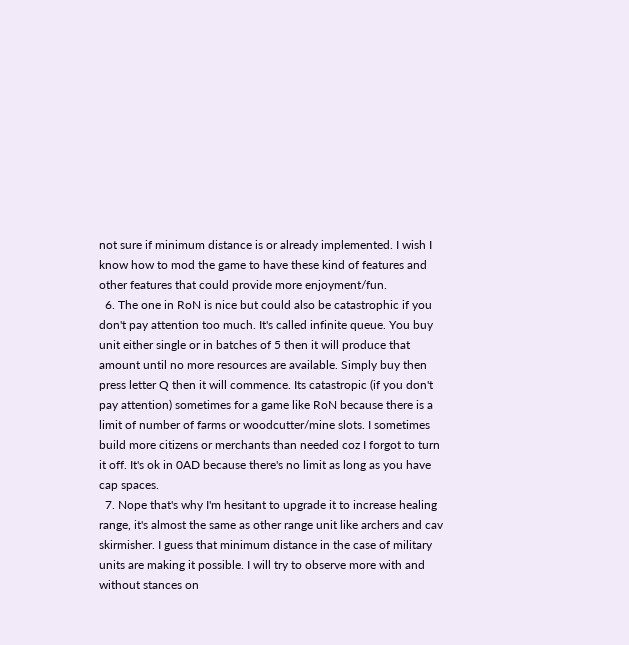not sure if minimum distance is or already implemented. I wish I know how to mod the game to have these kind of features and other features that could provide more enjoyment/fun.
  6. The one in RoN is nice but could also be catastrophic if you don't pay attention too much. It's called infinite queue. You buy unit either single or in batches of 5 then it will produce that amount until no more resources are available. Simply buy then press letter Q then it will commence. Its catastropic (if you don't pay attention) sometimes for a game like RoN because there is a limit of number of farms or woodcutter/mine slots. I sometimes build more citizens or merchants than needed coz I forgot to turn it off. It's ok in 0AD because there's no limit as long as you have cap spaces.
  7. Nope that's why I'm hesitant to upgrade it to increase healing range, it's almost the same as other range unit like archers and cav skirmisher. I guess that minimum distance in the case of military units are making it possible. I will try to observe more with and without stances on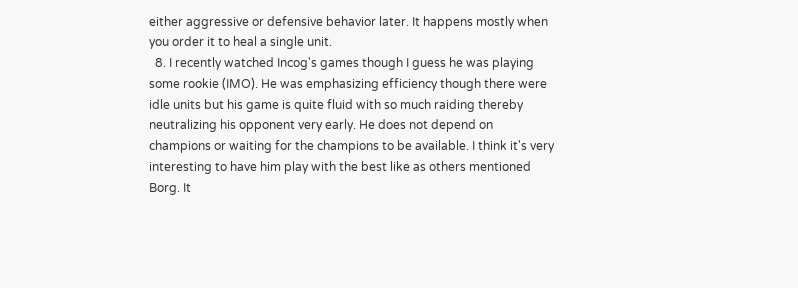either aggressive or defensive behavior later. It happens mostly when you order it to heal a single unit.
  8. I recently watched Incog's games though I guess he was playing some rookie (IMO). He was emphasizing efficiency though there were idle units but his game is quite fluid with so much raiding thereby neutralizing his opponent very early. He does not depend on champions or waiting for the champions to be available. I think it's very interesting to have him play with the best like as others mentioned Borg. It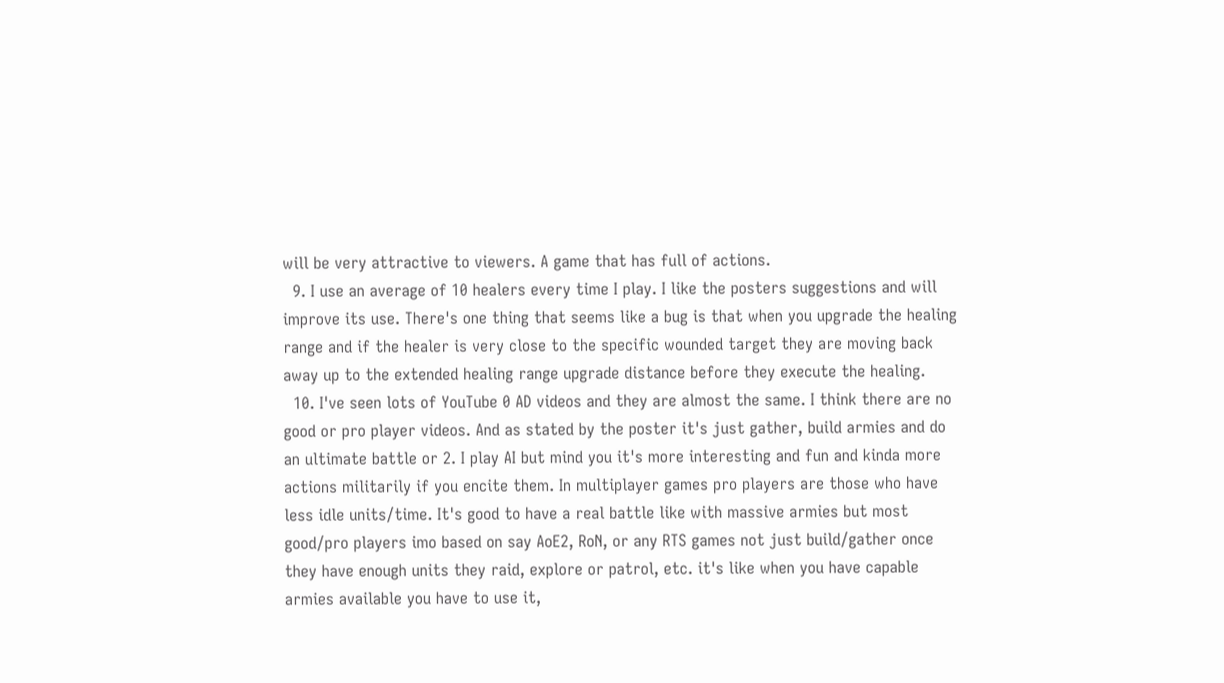will be very attractive to viewers. A game that has full of actions.
  9. I use an average of 10 healers every time I play. I like the posters suggestions and will improve its use. There's one thing that seems like a bug is that when you upgrade the healing range and if the healer is very close to the specific wounded target they are moving back away up to the extended healing range upgrade distance before they execute the healing.
  10. I've seen lots of YouTube 0 AD videos and they are almost the same. I think there are no good or pro player videos. And as stated by the poster it's just gather, build armies and do an ultimate battle or 2. I play AI but mind you it's more interesting and fun and kinda more actions militarily if you encite them. In multiplayer games pro players are those who have less idle units/time. It's good to have a real battle like with massive armies but most good/pro players imo based on say AoE2, RoN, or any RTS games not just build/gather once they have enough units they raid, explore or patrol, etc. it's like when you have capable armies available you have to use it,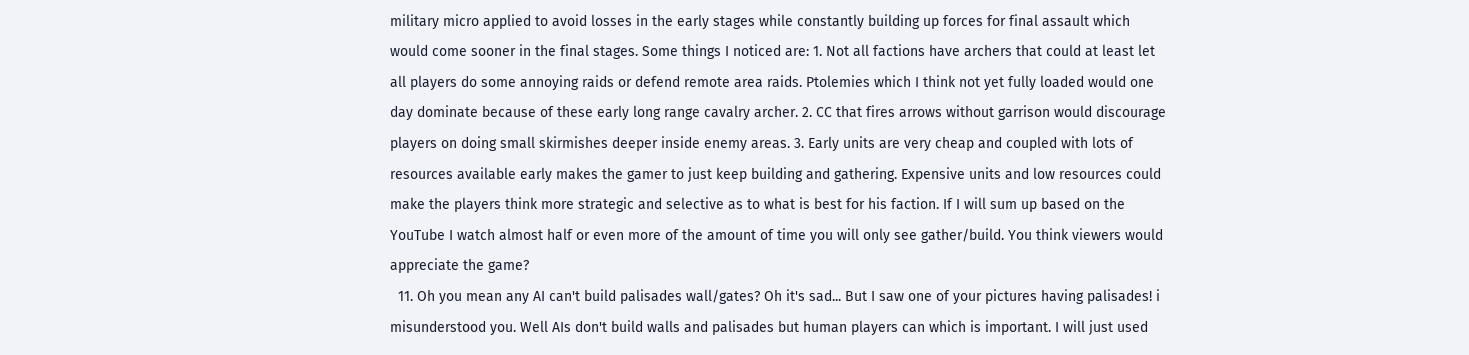military micro applied to avoid losses in the early stages while constantly building up forces for final assault which would come sooner in the final stages. Some things I noticed are: 1. Not all factions have archers that could at least let all players do some annoying raids or defend remote area raids. Ptolemies which I think not yet fully loaded would one day dominate because of these early long range cavalry archer. 2. CC that fires arrows without garrison would discourage players on doing small skirmishes deeper inside enemy areas. 3. Early units are very cheap and coupled with lots of resources available early makes the gamer to just keep building and gathering. Expensive units and low resources could make the players think more strategic and selective as to what is best for his faction. If I will sum up based on the YouTube I watch almost half or even more of the amount of time you will only see gather/build. You think viewers would appreciate the game?
  11. Oh you mean any AI can't build palisades wall/gates? Oh it's sad... But I saw one of your pictures having palisades! i misunderstood you. Well AIs don't build walls and palisades but human players can which is important. I will just used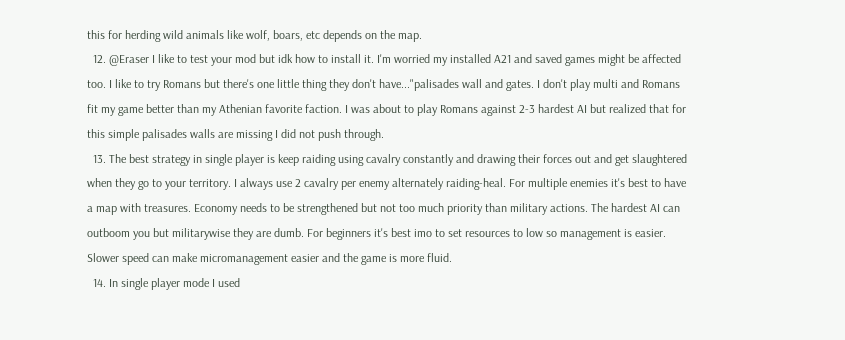this for herding wild animals like wolf, boars, etc depends on the map.
  12. @Eraser I like to test your mod but idk how to install it. I'm worried my installed A21 and saved games might be affected too. I like to try Romans but there's one little thing they don't have..."palisades wall and gates. I don't play multi and Romans fit my game better than my Athenian favorite faction. I was about to play Romans against 2-3 hardest AI but realized that for this simple palisades walls are missing I did not push through.
  13. The best strategy in single player is keep raiding using cavalry constantly and drawing their forces out and get slaughtered when they go to your territory. I always use 2 cavalry per enemy alternately raiding-heal. For multiple enemies it's best to have a map with treasures. Economy needs to be strengthened but not too much priority than military actions. The hardest AI can outboom you but militarywise they are dumb. For beginners it's best imo to set resources to low so management is easier. Slower speed can make micromanagement easier and the game is more fluid.
  14. In single player mode I used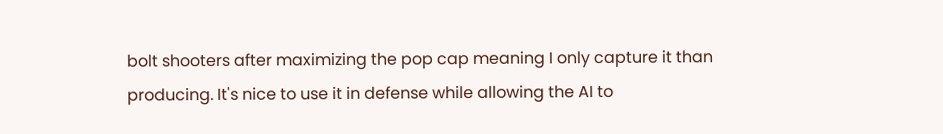bolt shooters after maximizing the pop cap meaning I only capture it than producing. It's nice to use it in defense while allowing the AI to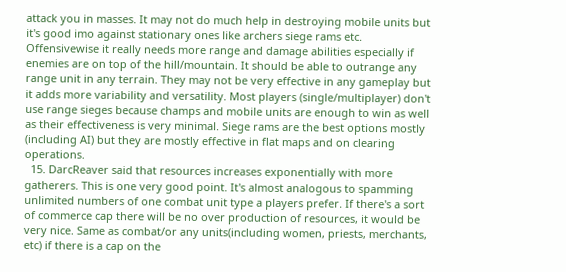attack you in masses. It may not do much help in destroying mobile units but it's good imo against stationary ones like archers siege rams etc. Offensivewise it really needs more range and damage abilities especially if enemies are on top of the hill/mountain. It should be able to outrange any range unit in any terrain. They may not be very effective in any gameplay but it adds more variability and versatility. Most players (single/multiplayer) don't use range sieges because champs and mobile units are enough to win as well as their effectiveness is very minimal. Siege rams are the best options mostly (including AI) but they are mostly effective in flat maps and on clearing operations.
  15. DarcReaver said that resources increases exponentially with more gatherers. This is one very good point. It's almost analogous to spamming unlimited numbers of one combat unit type a players prefer. If there's a sort of commerce cap there will be no over production of resources, it would be very nice. Same as combat/or any units(including women, priests, merchants, etc) if there is a cap on the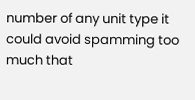number of any unit type it could avoid spamming too much that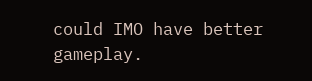could IMO have better gameplay.